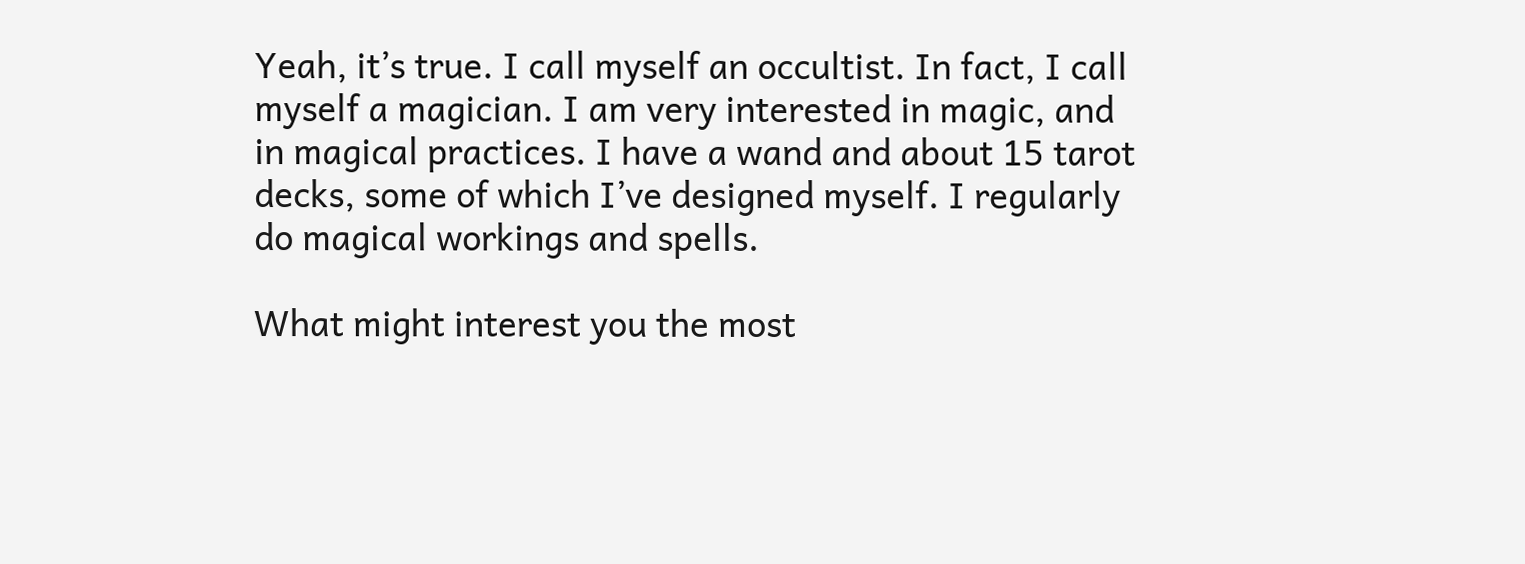Yeah, it’s true. I call myself an occultist. In fact, I call myself a magician. I am very interested in magic, and in magical practices. I have a wand and about 15 tarot decks, some of which I’ve designed myself. I regularly do magical workings and spells.

What might interest you the most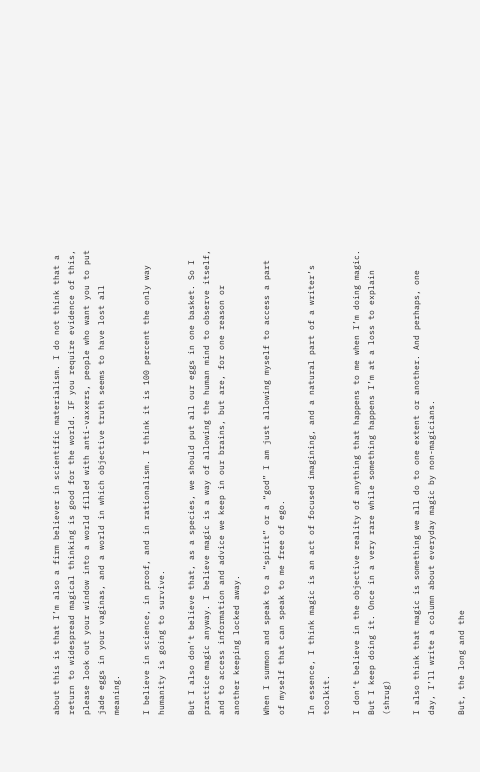about this is that I’m also a firm believer in scientific materialism. I do not think that a return to widespread magical thinking is good for the world. IF you require evidence of this, please look out your window into a world filled with anti-vaxxers, people who want you to put jade eggs in your vaginas, and a world in which objective truth seems to have lost all meaning.

I believe in science, in proof, and in rationalism. I think it is 100 percent the only way humanity is going to survive.

But I also don’t believe that, as a species, we should put all our eggs in one basket. So I practice magic anyway. I believe magic is a way of allowing the human mind to observe itself, and to access information and advice we keep in our brains, but are, for one reason or another keeping locked away.

When I summon and speak to a “spirit” or a “god” I am just allowing myself to access a part of myself that can speak to me free of ego.

In essence, I think magic is an act of focused imagining, and a natural part of a writer’s toolkit.

I don’t believe in the objective reality of anything that happens to me when I’m doing magic. But I keep doing it. Once in a very rare while something happens I’m at a loss to explain (shrug)

I also think that magic is something we all do to one extent or another. And perhaps, one day, I’ll write a column about everyday magic by non-magicians.

But, the long and the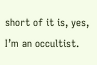short of it is, yes, I’m an occultist.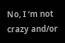No, I ‘m not crazy and/or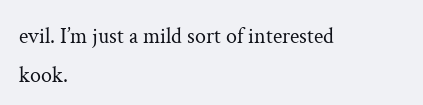evil. I’m just a mild sort of interested kook.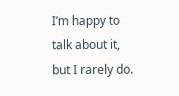I’m happy to talk about it, but I rarely do.